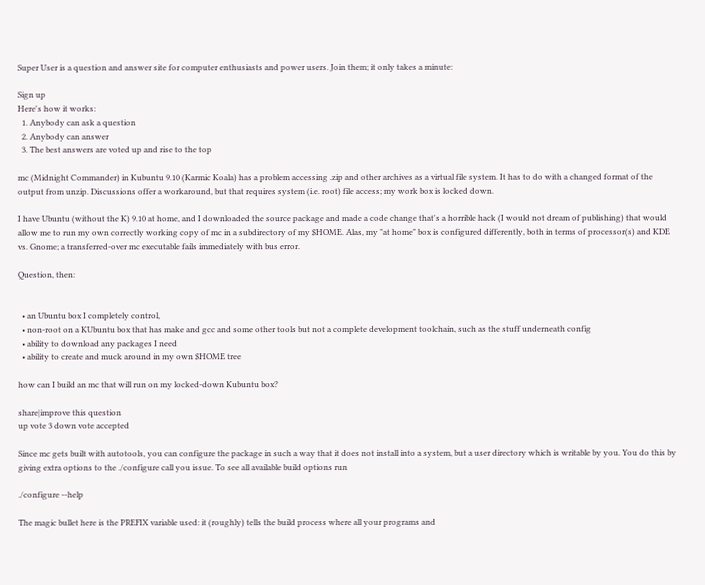Super User is a question and answer site for computer enthusiasts and power users. Join them; it only takes a minute:

Sign up
Here's how it works:
  1. Anybody can ask a question
  2. Anybody can answer
  3. The best answers are voted up and rise to the top

mc (Midnight Commander) in Kubuntu 9.10 (Karmic Koala) has a problem accessing .zip and other archives as a virtual file system. It has to do with a changed format of the output from unzip. Discussions offer a workaround, but that requires system (i.e. root) file access; my work box is locked down.

I have Ubuntu (without the K) 9.10 at home, and I downloaded the source package and made a code change that's a horrible hack (I would not dream of publishing) that would allow me to run my own correctly working copy of mc in a subdirectory of my $HOME. Alas, my "at home" box is configured differently, both in terms of processor(s) and KDE vs. Gnome; a transferred-over mc executable fails immediately with bus error.

Question, then:


  • an Ubuntu box I completely control,
  • non-root on a KUbuntu box that has make and gcc and some other tools but not a complete development toolchain, such as the stuff underneath config
  • ability to download any packages I need
  • ability to create and muck around in my own $HOME tree

how can I build an mc that will run on my locked-down Kubuntu box?

share|improve this question
up vote 3 down vote accepted

Since mc gets built with autotools, you can configure the package in such a way that it does not install into a system, but a user directory which is writable by you. You do this by giving extra options to the ./configure call you issue. To see all available build options run

./configure --help

The magic bullet here is the PREFIX variable used: it (roughly) tells the build process where all your programs and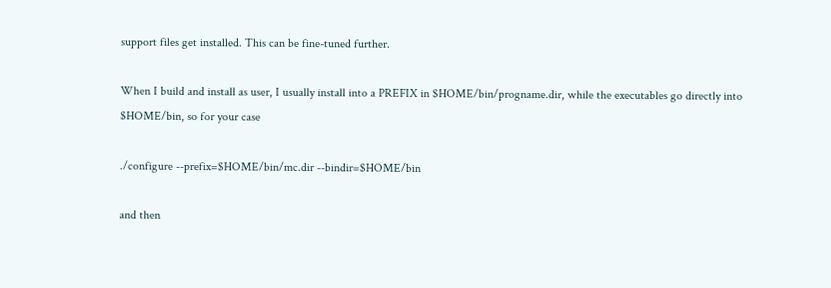support files get installed. This can be fine-tuned further.

When I build and install as user, I usually install into a PREFIX in $HOME/bin/progname.dir, while the executables go directly into $HOME/bin, so for your case

./configure --prefix=$HOME/bin/mc.dir --bindir=$HOME/bin

and then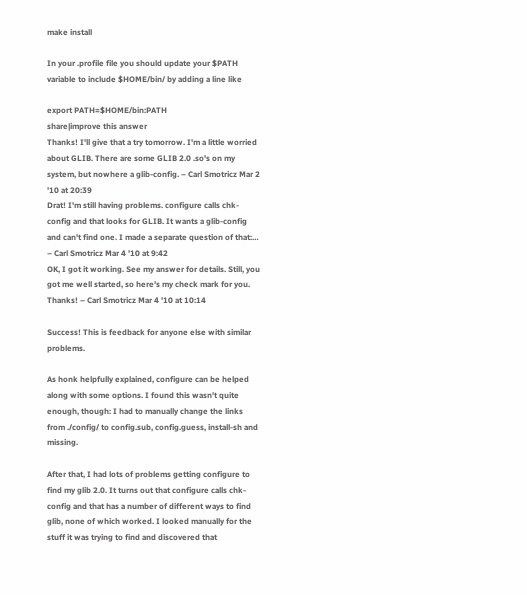make install

In your .profile file you should update your $PATH variable to include $HOME/bin/ by adding a line like

export PATH=$HOME/bin:PATH
share|improve this answer
Thanks! I'll give that a try tomorrow. I'm a little worried about GLIB. There are some GLIB 2.0 .so's on my system, but nowhere a glib-config. – Carl Smotricz Mar 2 '10 at 20:39
Drat! I'm still having problems. configure calls chk-config and that looks for GLIB. It wants a glib-config and can't find one. I made a separate question of that:… – Carl Smotricz Mar 4 '10 at 9:42
OK, I got it working. See my answer for details. Still, you got me well started, so here's my check mark for you. Thanks! – Carl Smotricz Mar 4 '10 at 10:14

Success! This is feedback for anyone else with similar problems.

As honk helpfully explained, configure can be helped along with some options. I found this wasn't quite enough, though: I had to manually change the links from ./config/ to config.sub, config.guess, install-sh and missing.

After that, I had lots of problems getting configure to find my glib 2.0. It turns out that configure calls chk-config and that has a number of different ways to find glib, none of which worked. I looked manually for the stuff it was trying to find and discovered that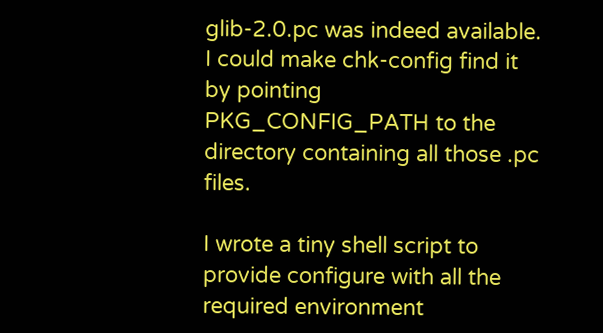glib-2.0.pc was indeed available. I could make chk-config find it by pointing PKG_CONFIG_PATH to the directory containing all those .pc files.

I wrote a tiny shell script to provide configure with all the required environment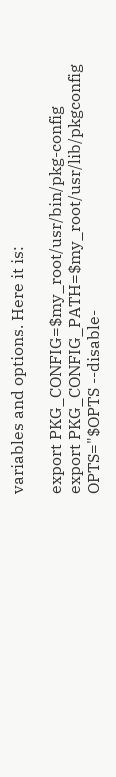variables and options. Here it is:

export PKG_CONFIG=$my_root/usr/bin/pkg-config
export PKG_CONFIG_PATH=$my_root/usr/lib/pkgconfig
OPTS="$OPTS --disable-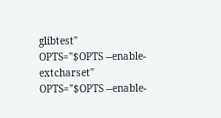glibtest"
OPTS="$OPTS --enable-extcharset"
OPTS="$OPTS --enable-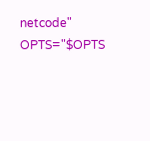netcode"
OPTS="$OPTS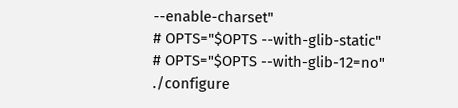--enable-charset"
# OPTS="$OPTS --with-glib-static"
# OPTS="$OPTS --with-glib-12=no"
./configure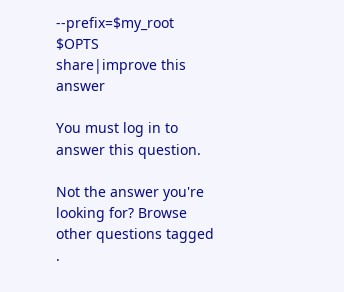--prefix=$my_root $OPTS
share|improve this answer

You must log in to answer this question.

Not the answer you're looking for? Browse other questions tagged .